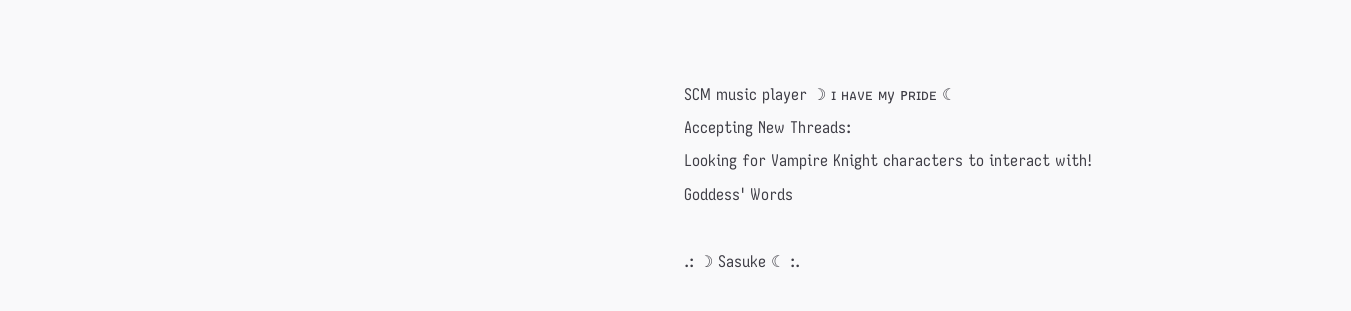SCM music player ☽ ɪ ʜᴀᴠᴇ ᴍy ᴩʀɪᴅᴇ ☾
Accepting New Threads:
Looking for Vampire Knight characters to interact with!
Goddess' Words

.: ☽ Sasuke ☾ :.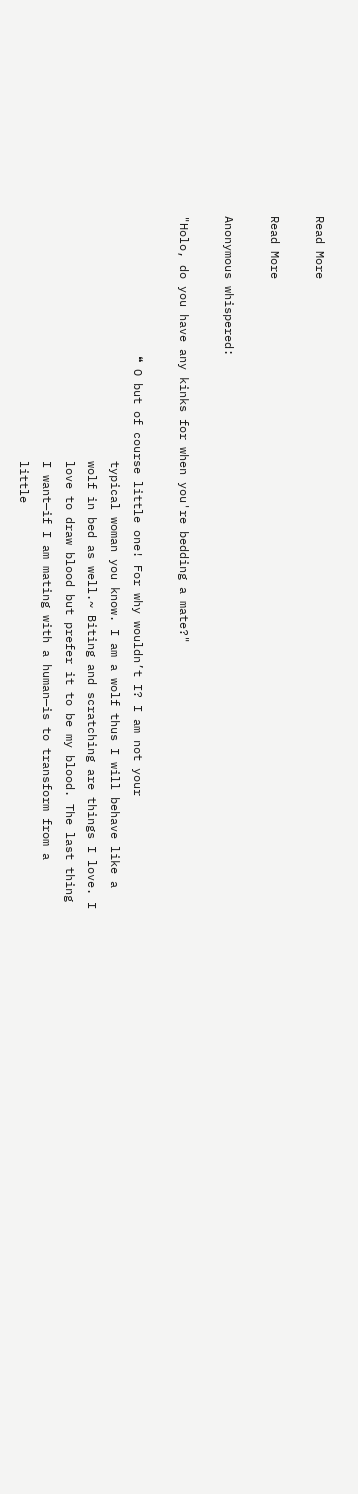Read More

Read More

Anonymous whispered:

"Holo, do you have any kinks for when you're bedding a mate?"

                    ❝ O but of course little one! For why wouldn’t I? I am not your
                                   typical woman you know. I am a wolf thus I will behave like a
                                   wolf in bed as well.~ Biting and scratching are things I love. I
                                   love to draw blood but prefer it to be my blood. The last thing
                                   I want—if I am mating with a human—is to transform from a
                                   little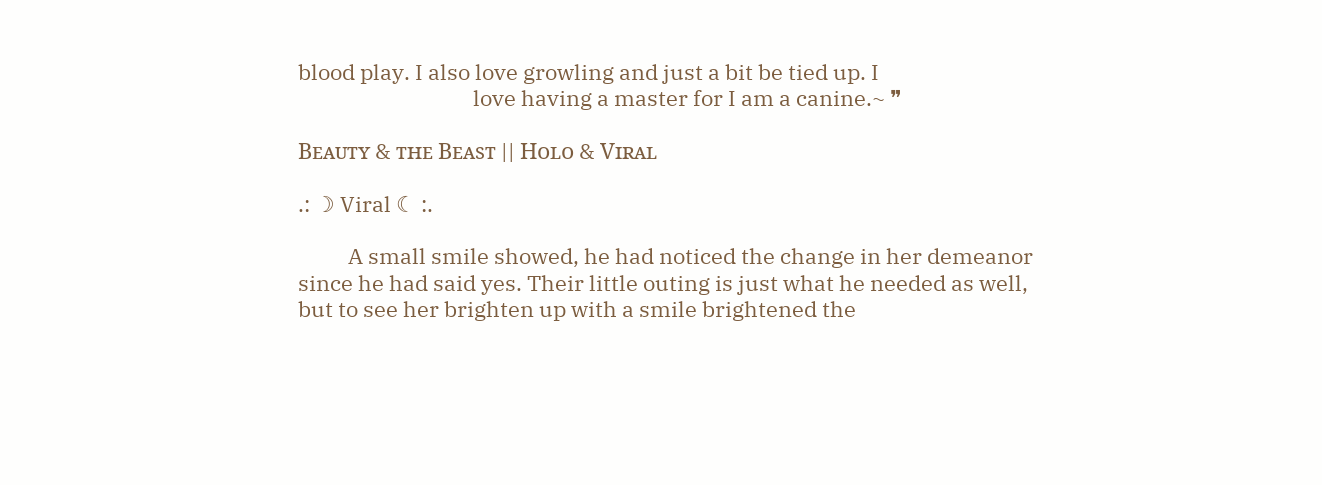blood play. I also love growling and just a bit be tied up. I
                                   love having a master for I am a canine.~ ❞

Bᴇᴀᴜᴛʏ & ᴛʜᴇ Bᴇᴀsᴛ || Hᴏʟᴏ & Vɪʀᴀʟ

.: ☽ Viral ☾ :.

          A small smile showed, he had noticed the change in her demeanor since he had said yes. Their little outing is just what he needed as well, but to see her brighten up with a smile brightened the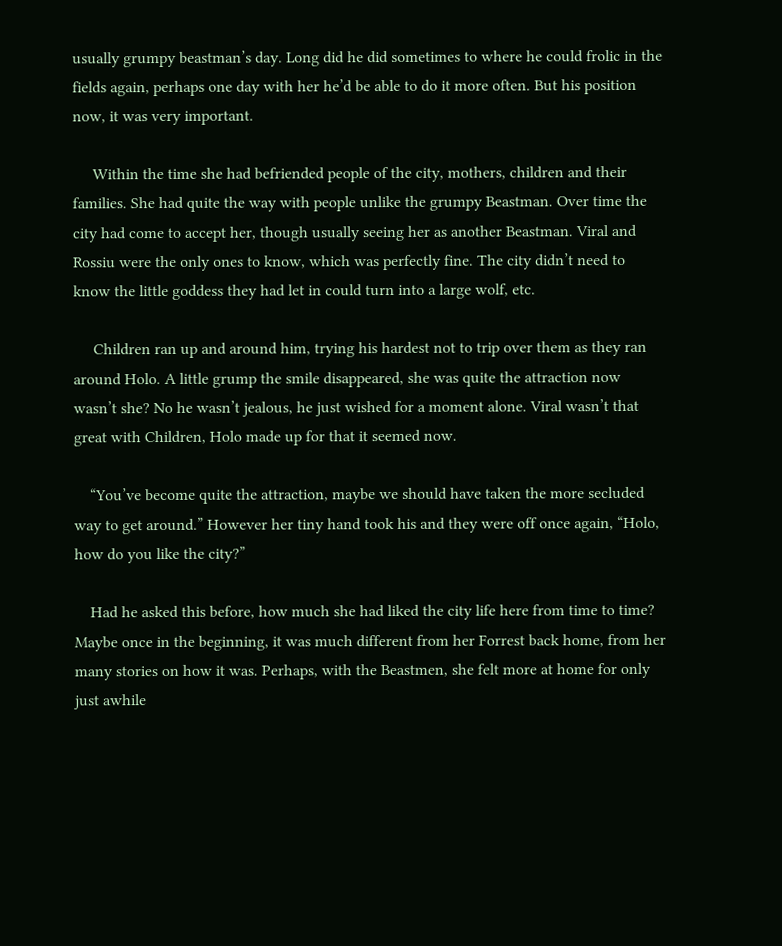usually grumpy beastman’s day. Long did he did sometimes to where he could frolic in the fields again, perhaps one day with her he’d be able to do it more often. But his position now, it was very important.

     Within the time she had befriended people of the city, mothers, children and their families. She had quite the way with people unlike the grumpy Beastman. Over time the city had come to accept her, though usually seeing her as another Beastman. Viral and Rossiu were the only ones to know, which was perfectly fine. The city didn’t need to know the little goddess they had let in could turn into a large wolf, etc.

     Children ran up and around him, trying his hardest not to trip over them as they ran around Holo. A little grump the smile disappeared, she was quite the attraction now wasn’t she? No he wasn’t jealous, he just wished for a moment alone. Viral wasn’t that great with Children, Holo made up for that it seemed now.

    “You’ve become quite the attraction, maybe we should have taken the more secluded way to get around.” However her tiny hand took his and they were off once again, “Holo, how do you like the city?”

    Had he asked this before, how much she had liked the city life here from time to time? Maybe once in the beginning, it was much different from her Forrest back home, from her many stories on how it was. Perhaps, with the Beastmen, she felt more at home for only just awhile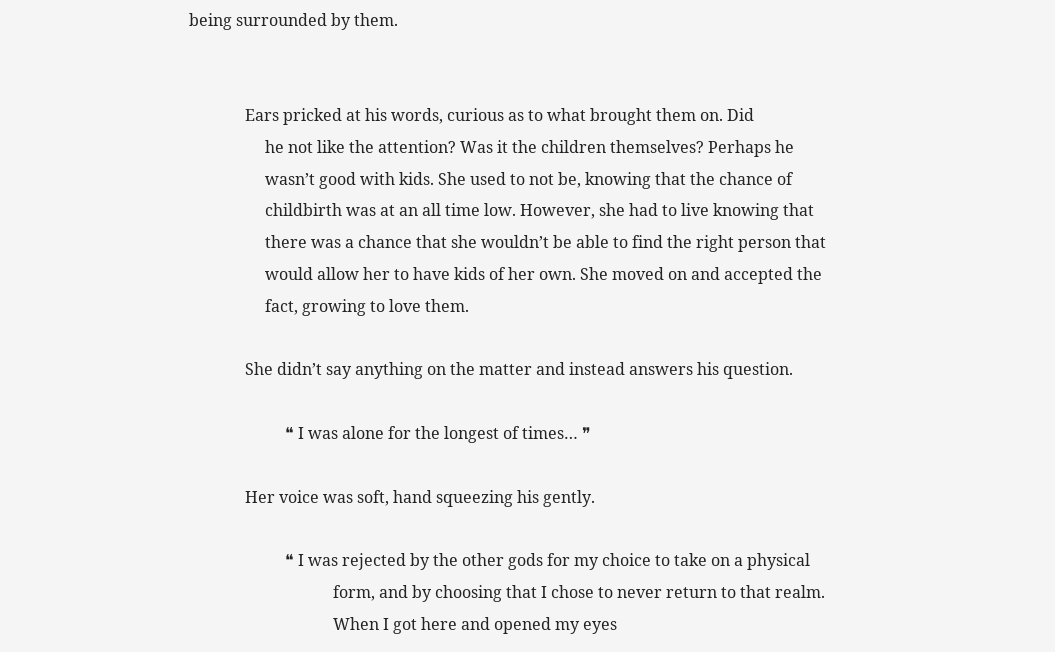being surrounded by them.


              Ears pricked at his words, curious as to what brought them on. Did
                   he not like the attention? Was it the children themselves? Perhaps he
                   wasn’t good with kids. She used to not be, knowing that the chance of
                   childbirth was at an all time low. However, she had to live knowing that
                   there was a chance that she wouldn’t be able to find the right person that
                   would allow her to have kids of her own. She moved on and accepted the
                   fact, growing to love them.

              She didn’t say anything on the matter and instead answers his question.

                        ❝ I was alone for the longest of times… ❞

              Her voice was soft, hand squeezing his gently.

                        ❝ I was rejected by the other gods for my choice to take on a physical
                                    form, and by choosing that I chose to never return to that realm.
                                    When I got here and opened my eyes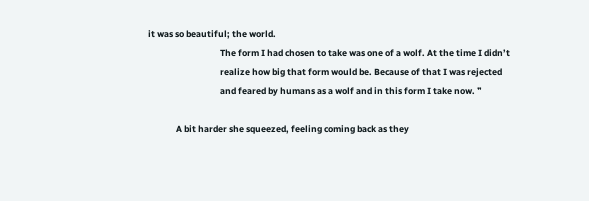it was so beautiful; the world.
                                    The form I had chosen to take was one of a wolf. At the time I didn’t
                                    realize how big that form would be. Because of that I was rejected
                                    and feared by humans as a wolf and in this form I take now. ❞

              A bit harder she squeezed, feeling coming back as they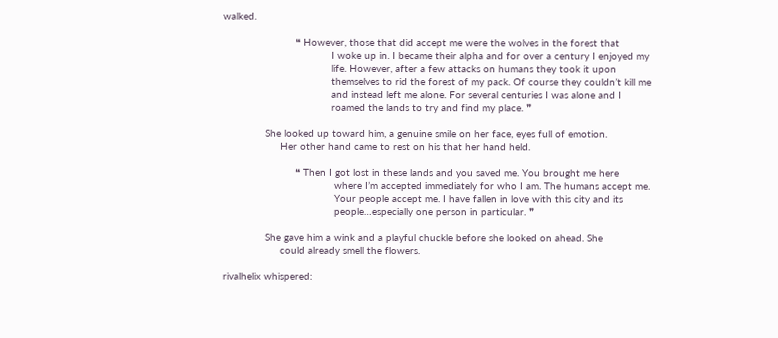walked.

                        ❝ However, those that did accept me were the wolves in the forest that
                                    I woke up in. I became their alpha and for over a century I enjoyed my
                                    life. However, after a few attacks on humans they took it upon
                                    themselves to rid the forest of my pack. Of course they couldn’t kill me
                                    and instead left me alone. For several centuries I was alone and I
                                    roamed the lands to try and find my place. ❞

              She looked up toward him, a genuine smile on her face, eyes full of emotion.
                   Her other hand came to rest on his that her hand held.

                        ❝ Then I got lost in these lands and you saved me. You brought me here
                                     where I’m accepted immediately for who I am. The humans accept me.
                                     Your people accept me. I have fallen in love with this city and its
                                     people…especially one person in particular. ❞

              She gave him a wink and a playful chuckle before she looked on ahead. She
                   could already smell the flowers.

rivalhelix whispered: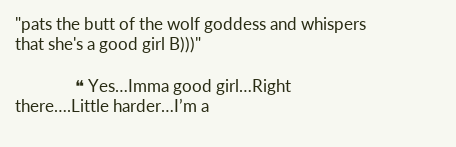"pats the butt of the wolf goddess and whispers that she's a good girl B)))"

               ❝ Yes…Imma good girl…Right there….Little harder…I’m a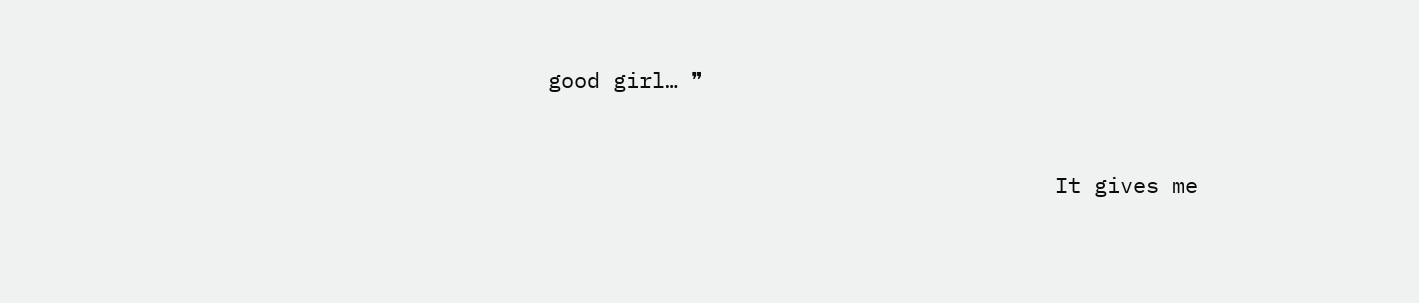good girl… ❞


                                       It gives me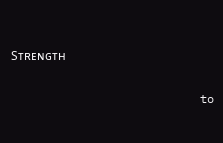Sᴛʀᴇɴɢᴛʜ

                           to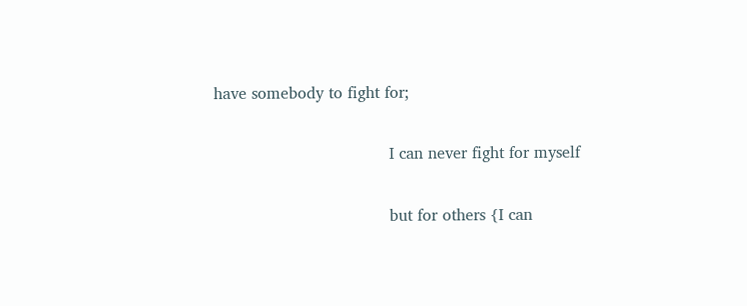have somebody to fight for;

                                   I can never fight for myself

                                   but for others {I can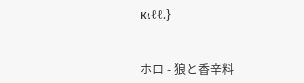кιℓℓ.}


ホロ - 狼と香辛料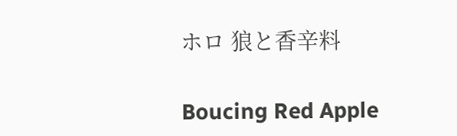ホロ 狼と香辛料

Boucing Red Apple